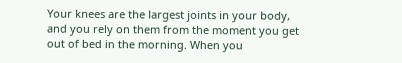Your knees are the largest joints in your body, and you rely on them from the moment you get out of bed in the morning. When you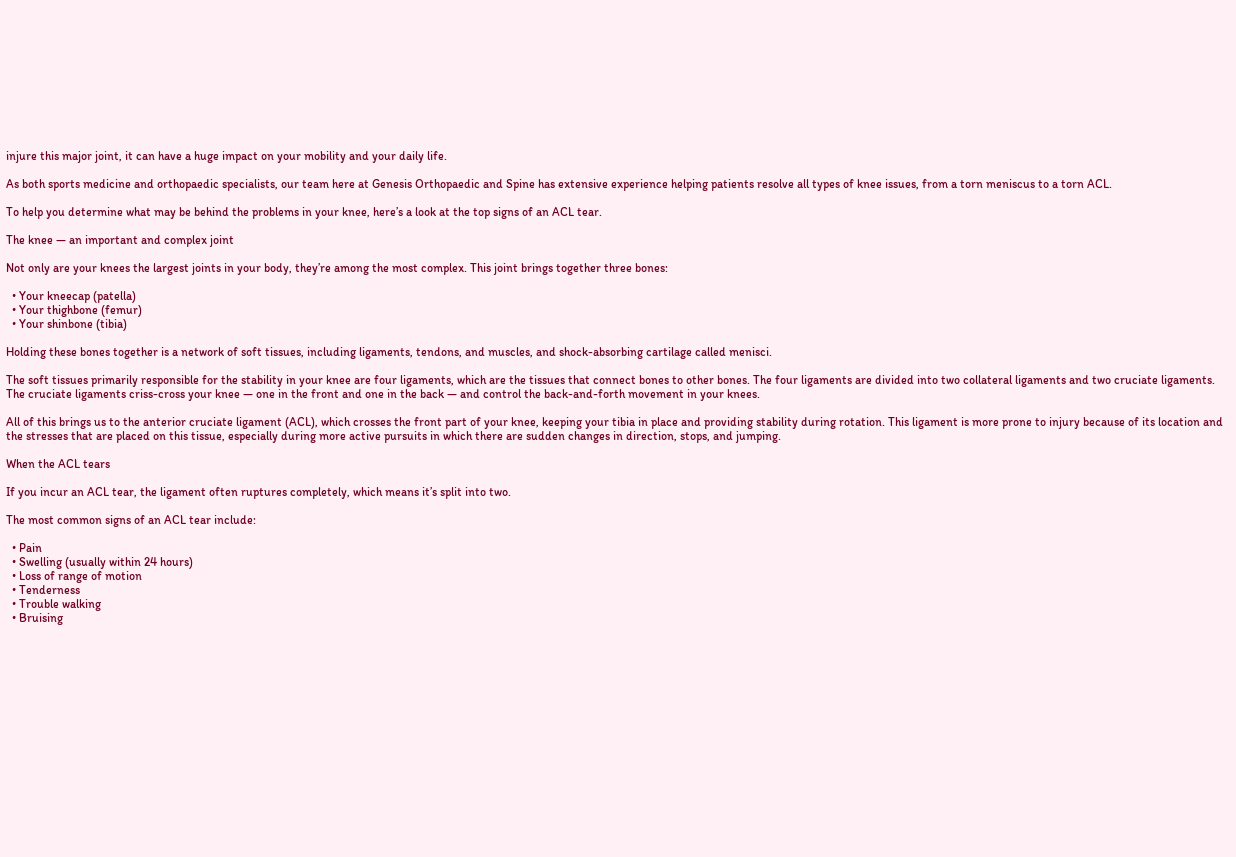injure this major joint, it can have a huge impact on your mobility and your daily life.

As both sports medicine and orthopaedic specialists, our team here at Genesis Orthopaedic and Spine has extensive experience helping patients resolve all types of knee issues, from a torn meniscus to a torn ACL.

To help you determine what may be behind the problems in your knee, here’s a look at the top signs of an ACL tear.

The knee — an important and complex joint

Not only are your knees the largest joints in your body, they’re among the most complex. This joint brings together three bones:

  • Your kneecap (patella)
  • Your thighbone (femur)
  • Your shinbone (tibia)

Holding these bones together is a network of soft tissues, including ligaments, tendons, and muscles, and shock-absorbing cartilage called menisci.

The soft tissues primarily responsible for the stability in your knee are four ligaments, which are the tissues that connect bones to other bones. The four ligaments are divided into two collateral ligaments and two cruciate ligaments. The cruciate ligaments criss-cross your knee — one in the front and one in the back — and control the back-and-forth movement in your knees.

All of this brings us to the anterior cruciate ligament (ACL), which crosses the front part of your knee, keeping your tibia in place and providing stability during rotation. This ligament is more prone to injury because of its location and the stresses that are placed on this tissue, especially during more active pursuits in which there are sudden changes in direction, stops, and jumping.

When the ACL tears

If you incur an ACL tear, the ligament often ruptures completely, which means it’s split into two.

The most common signs of an ACL tear include:

  • Pain
  • Swelling (usually within 24 hours)
  • Loss of range of motion
  • Tenderness
  • Trouble walking
  • Bruising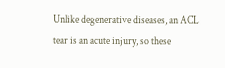Unlike degenerative diseases, an ACL tear is an acute injury, so these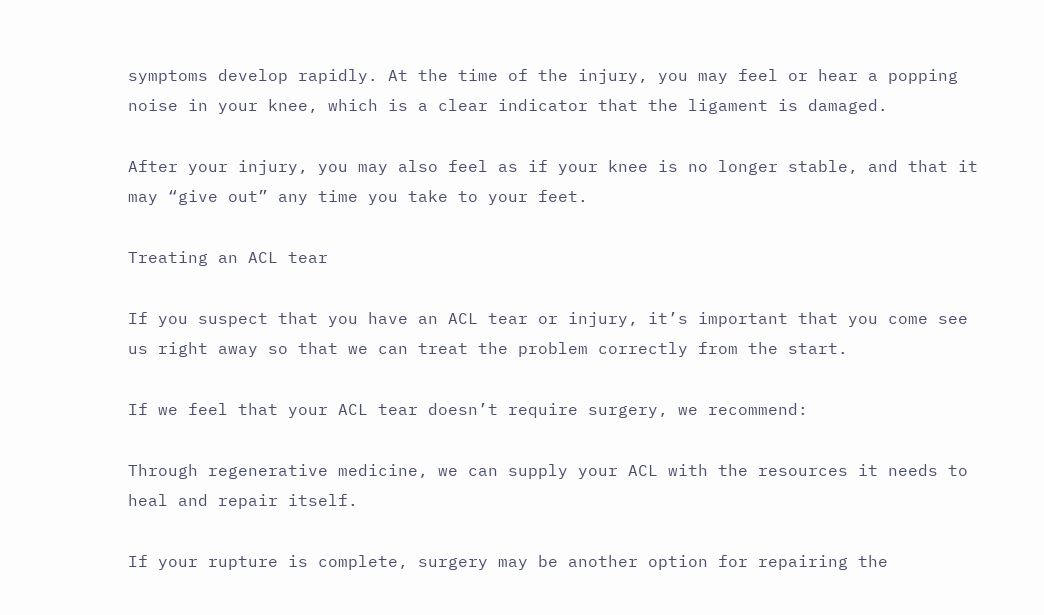symptoms develop rapidly. At the time of the injury, you may feel or hear a popping noise in your knee, which is a clear indicator that the ligament is damaged.

After your injury, you may also feel as if your knee is no longer stable, and that it may “give out” any time you take to your feet.

Treating an ACL tear

If you suspect that you have an ACL tear or injury, it’s important that you come see us right away so that we can treat the problem correctly from the start.

If we feel that your ACL tear doesn’t require surgery, we recommend:

Through regenerative medicine, we can supply your ACL with the resources it needs to heal and repair itself.

If your rupture is complete, surgery may be another option for repairing the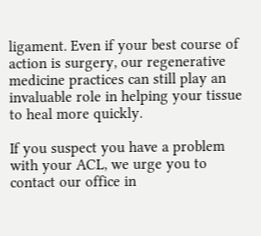ligament. Even if your best course of action is surgery, our regenerative medicine practices can still play an invaluable role in helping your tissue to heal more quickly.

If you suspect you have a problem with your ACL, we urge you to contact our office in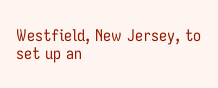Westfield, New Jersey, to set up an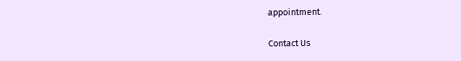appointment.

Contact Us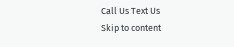Call Us Text Us
Skip to content